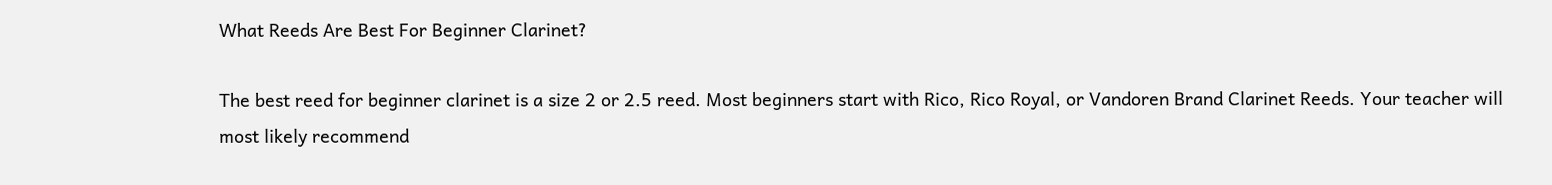What Reeds Are Best For Beginner Clarinet?

The best reed for beginner clarinet is a size 2 or 2.5 reed. Most beginners start with Rico, Rico Royal, or Vandoren Brand Clarinet Reeds. Your teacher will most likely recommend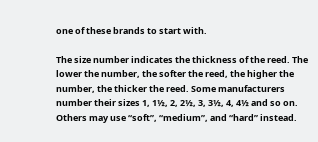one of these brands to start with.

The size number indicates the thickness of the reed. The lower the number, the softer the reed, the higher the number, the thicker the reed. Some manufacturers number their sizes 1, 1½, 2, 2½, 3, 3½, 4, 4½ and so on. Others may use “soft”, “medium”, and “hard” instead.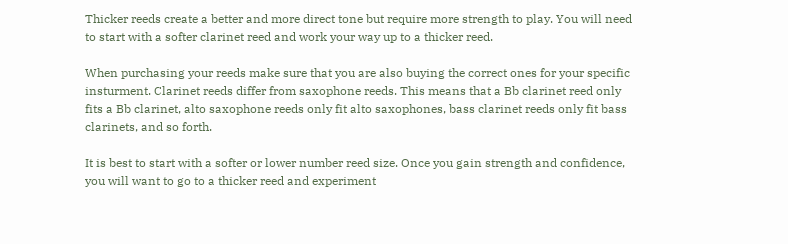Thicker reeds create a better and more direct tone but require more strength to play. You will need to start with a softer clarinet reed and work your way up to a thicker reed.

When purchasing your reeds make sure that you are also buying the correct ones for your specific insturment. Clarinet reeds differ from saxophone reeds. This means that a Bb clarinet reed only fits a Bb clarinet, alto saxophone reeds only fit alto saxophones, bass clarinet reeds only fit bass clarinets, and so forth.

It is best to start with a softer or lower number reed size. Once you gain strength and confidence, you will want to go to a thicker reed and experiment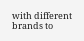with different brands to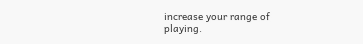increase your range of playing.